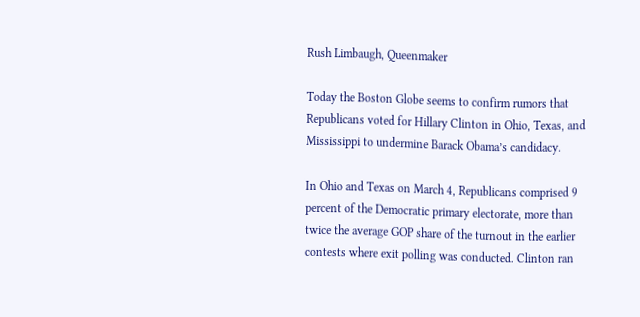Rush Limbaugh, Queenmaker

Today the Boston Globe seems to confirm rumors that Republicans voted for Hillary Clinton in Ohio, Texas, and Mississippi to undermine Barack Obama’s candidacy.

In Ohio and Texas on March 4, Republicans comprised 9 percent of the Democratic primary electorate, more than twice the average GOP share of the turnout in the earlier contests where exit polling was conducted. Clinton ran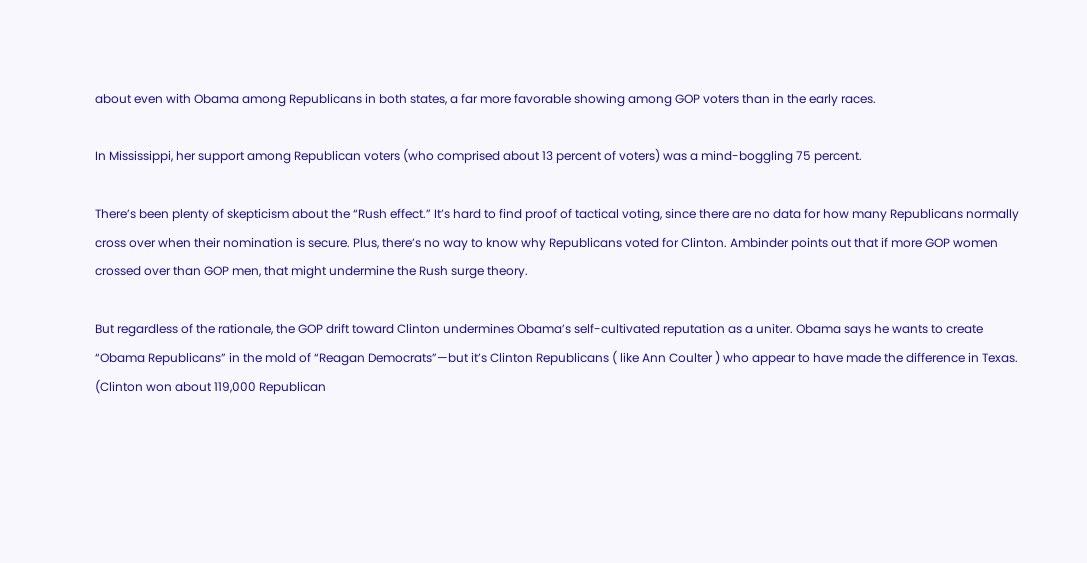about even with Obama among Republicans in both states, a far more favorable showing among GOP voters than in the early races.

In Mississippi, her support among Republican voters (who comprised about 13 percent of voters) was a mind-boggling 75 percent.

There’s been plenty of skepticism about the “Rush effect.” It’s hard to find proof of tactical voting, since there are no data for how many Republicans normally cross over when their nomination is secure. Plus, there’s no way to know why Republicans voted for Clinton. Ambinder points out that if more GOP women crossed over than GOP men, that might undermine the Rush surge theory.

But regardless of the rationale, the GOP drift toward Clinton undermines Obama’s self-cultivated reputation as a uniter. Obama says he wants to create “Obama Republicans” in the mold of “Reagan Democrats”—but it’s Clinton Republicans ( like Ann Coulter ) who appear to have made the difference in Texas. (Clinton won about 119,000 Republican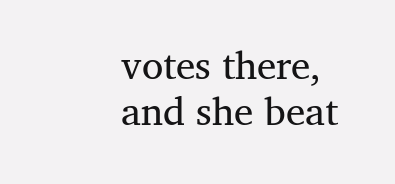votes there, and she beat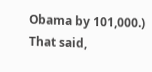Obama by 101,000.) That said,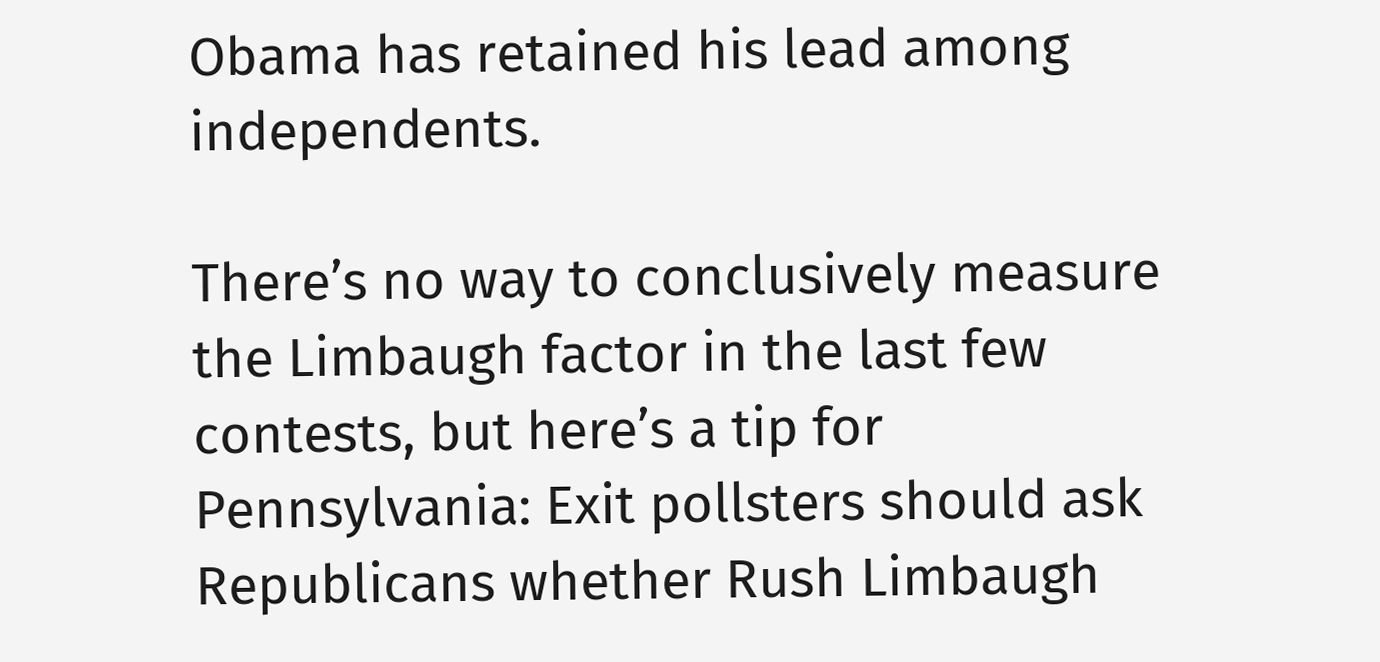Obama has retained his lead among independents.

There’s no way to conclusively measure the Limbaugh factor in the last few contests, but here’s a tip for Pennsylvania: Exit pollsters should ask Republicans whether Rush Limbaugh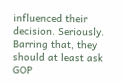influenced their decision. Seriously. Barring that, they should at least ask GOP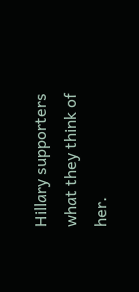Hillary supporters what they think of her.